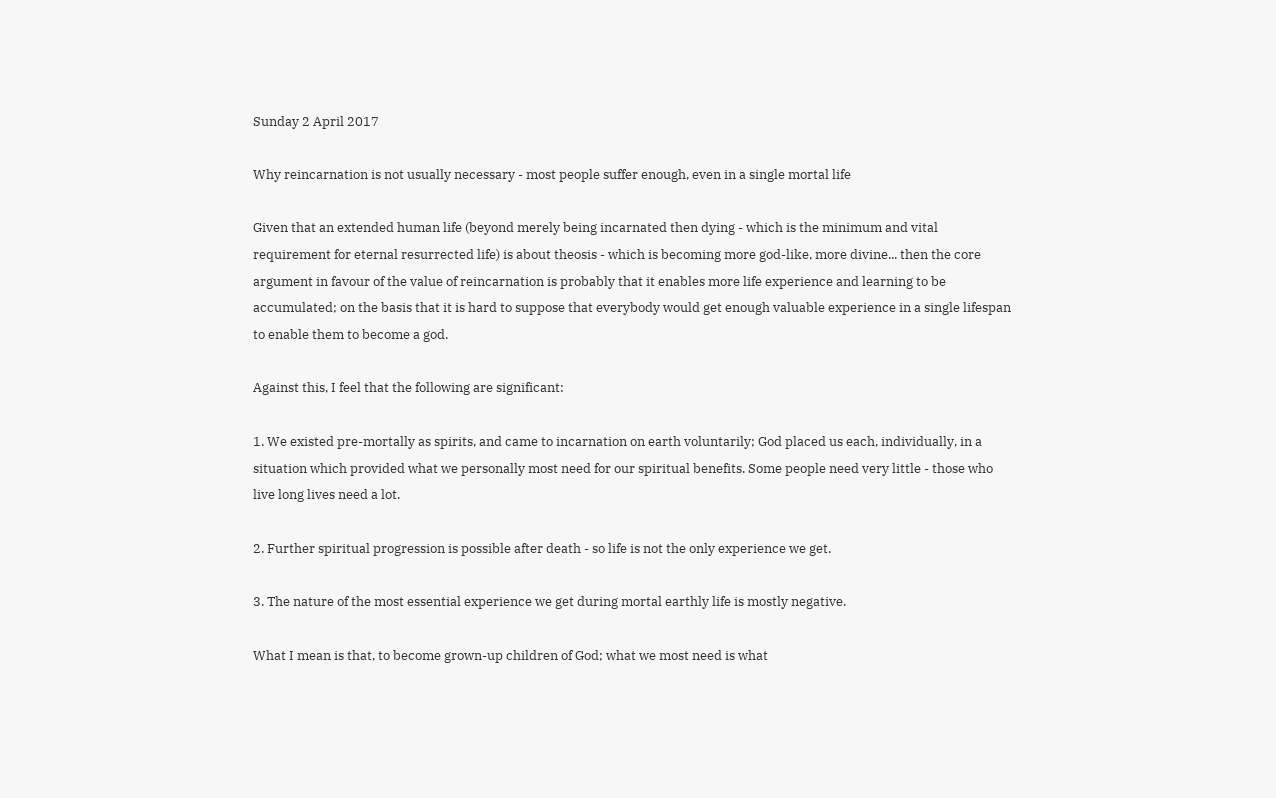Sunday 2 April 2017

Why reincarnation is not usually necessary - most people suffer enough, even in a single mortal life

Given that an extended human life (beyond merely being incarnated then dying - which is the minimum and vital requirement for eternal resurrected life) is about theosis - which is becoming more god-like, more divine... then the core argument in favour of the value of reincarnation is probably that it enables more life experience and learning to be accumulated; on the basis that it is hard to suppose that everybody would get enough valuable experience in a single lifespan to enable them to become a god.

Against this, I feel that the following are significant:

1. We existed pre-mortally as spirits, and came to incarnation on earth voluntarily; God placed us each, individually, in a situation which provided what we personally most need for our spiritual benefits. Some people need very little - those who live long lives need a lot.

2. Further spiritual progression is possible after death - so life is not the only experience we get.

3. The nature of the most essential experience we get during mortal earthly life is mostly negative.

What I mean is that, to become grown-up children of God; what we most need is what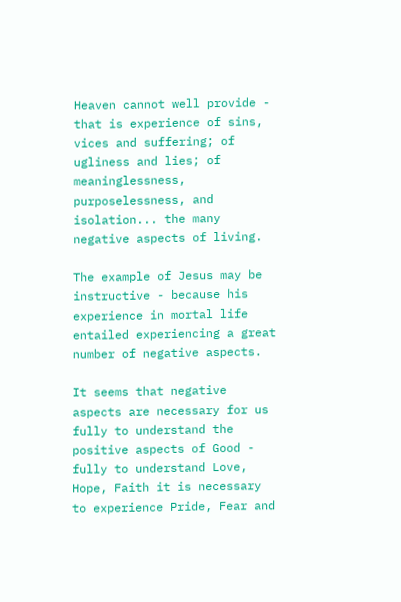Heaven cannot well provide - that is experience of sins, vices and suffering; of ugliness and lies; of meaninglessness, purposelessness, and isolation... the many negative aspects of living.

The example of Jesus may be instructive - because his experience in mortal life entailed experiencing a great number of negative aspects.

It seems that negative aspects are necessary for us fully to understand the positive aspects of Good - fully to understand Love, Hope, Faith it is necessary to experience Pride, Fear and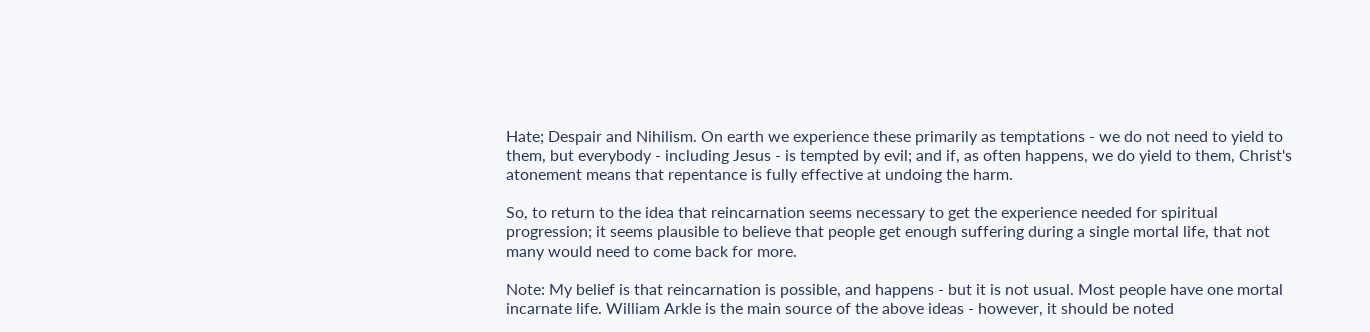Hate; Despair and Nihilism. On earth we experience these primarily as temptations - we do not need to yield to them, but everybody - including Jesus - is tempted by evil; and if, as often happens, we do yield to them, Christ's atonement means that repentance is fully effective at undoing the harm.

So, to return to the idea that reincarnation seems necessary to get the experience needed for spiritual progression; it seems plausible to believe that people get enough suffering during a single mortal life, that not many would need to come back for more.

Note: My belief is that reincarnation is possible, and happens - but it is not usual. Most people have one mortal incarnate life. William Arkle is the main source of the above ideas - however, it should be noted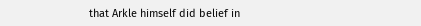that Arkle himself did belief in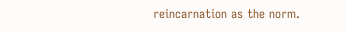reincarnation as the norm.